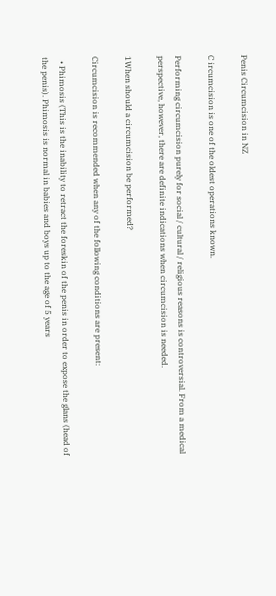Penis Circumcision in NZ

C ircumcision is one of the oldest operations known.

Performing circumcision purely for social / cultural / religious reasons is controversial. From a medical perspective, however, there are definite indications when circumcision is needed.

1When should a circumcision be performed?

Circumcision is recommended when any of the following conditions are present:

  • Phimosis (This is the inability to retract the foreskin of the penis in order to expose the glans (head of the penis). Phimosis is normal in babies and boys up to the age of 5 years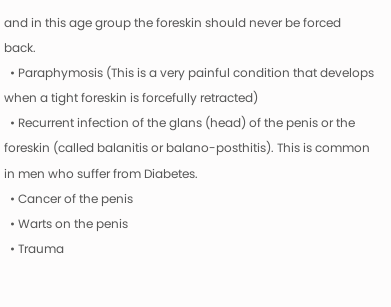and in this age group the foreskin should never be forced back.
  • Paraphymosis (This is a very painful condition that develops when a tight foreskin is forcefully retracted)
  • Recurrent infection of the glans (head) of the penis or the foreskin (called balanitis or balano-posthitis). This is common in men who suffer from Diabetes.
  • Cancer of the penis
  • Warts on the penis
  • Trauma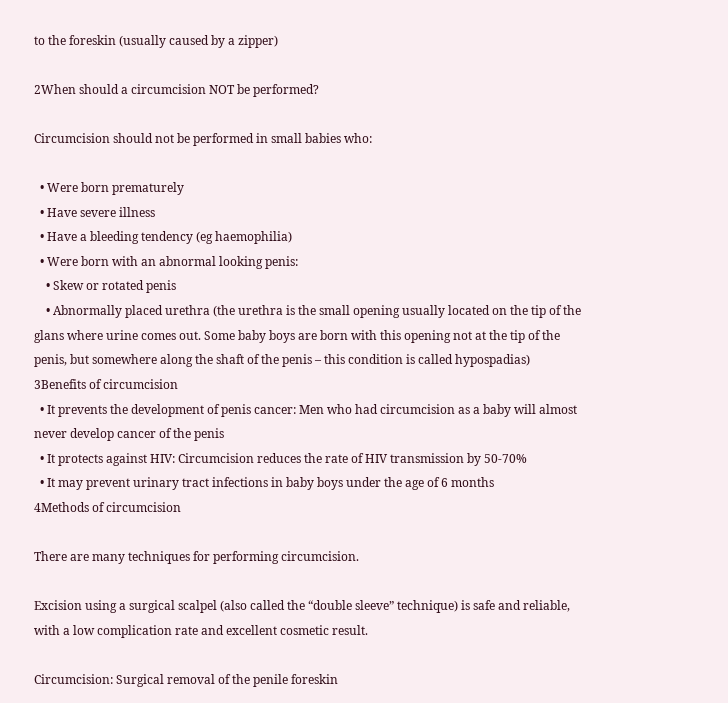to the foreskin (usually caused by a zipper)

2When should a circumcision NOT be performed?

Circumcision should not be performed in small babies who:

  • Were born prematurely
  • Have severe illness
  • Have a bleeding tendency (eg haemophilia)
  • Were born with an abnormal looking penis:
    • Skew or rotated penis
    • Abnormally placed urethra (the urethra is the small opening usually located on the tip of the glans where urine comes out. Some baby boys are born with this opening not at the tip of the penis, but somewhere along the shaft of the penis – this condition is called hypospadias)
3Benefits of circumcision
  • It prevents the development of penis cancer: Men who had circumcision as a baby will almost never develop cancer of the penis
  • It protects against HIV: Circumcision reduces the rate of HIV transmission by 50-70%
  • It may prevent urinary tract infections in baby boys under the age of 6 months
4Methods of circumcision

There are many techniques for performing circumcision.

Excision using a surgical scalpel (also called the “double sleeve” technique) is safe and reliable, with a low complication rate and excellent cosmetic result.

Circumcision: Surgical removal of the penile foreskin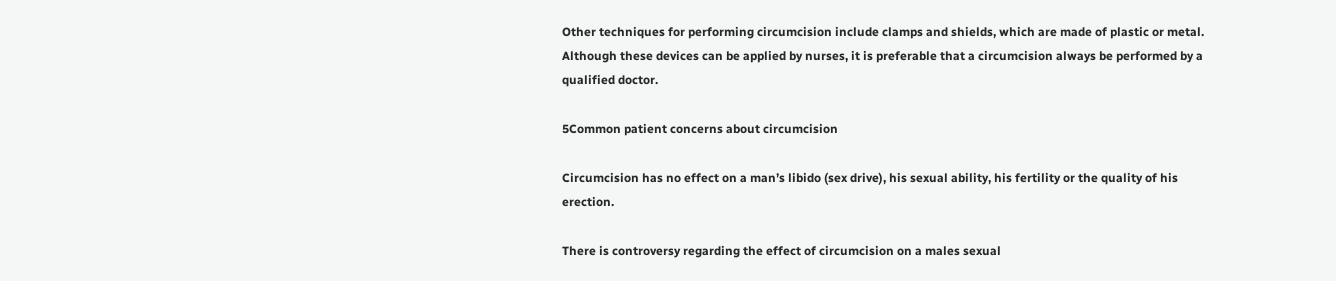Other techniques for performing circumcision include clamps and shields, which are made of plastic or metal. Although these devices can be applied by nurses, it is preferable that a circumcision always be performed by a qualified doctor.

5Common patient concerns about circumcision

Circumcision has no effect on a man’s libido (sex drive), his sexual ability, his fertility or the quality of his erection.

There is controversy regarding the effect of circumcision on a males sexual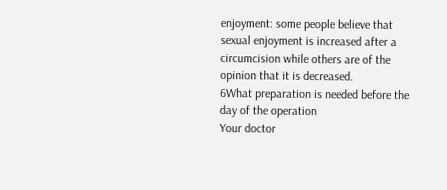enjoyment: some people believe that sexual enjoyment is increased after a circumcision while others are of the opinion that it is decreased.
6What preparation is needed before the day of the operation
Your doctor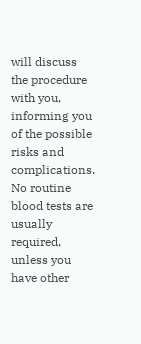will discuss the procedure with you, informing you of the possible risks and complications. No routine blood tests are usually required, unless you have other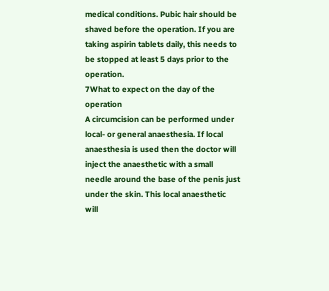medical conditions. Pubic hair should be shaved before the operation. If you are taking aspirin tablets daily, this needs to be stopped at least 5 days prior to the operation.
7What to expect on the day of the operation
A circumcision can be performed under local- or general anaesthesia. If local anaesthesia is used then the doctor will inject the anaesthetic with a small needle around the base of the penis just under the skin. This local anaesthetic will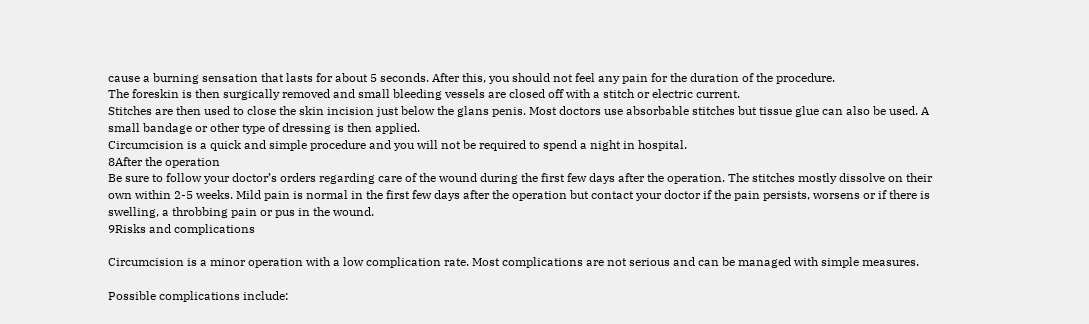cause a burning sensation that lasts for about 5 seconds. After this, you should not feel any pain for the duration of the procedure.
The foreskin is then surgically removed and small bleeding vessels are closed off with a stitch or electric current.
Stitches are then used to close the skin incision just below the glans penis. Most doctors use absorbable stitches but tissue glue can also be used. A small bandage or other type of dressing is then applied.
Circumcision is a quick and simple procedure and you will not be required to spend a night in hospital.
8After the operation
Be sure to follow your doctor’s orders regarding care of the wound during the first few days after the operation. The stitches mostly dissolve on their own within 2-5 weeks. Mild pain is normal in the first few days after the operation but contact your doctor if the pain persists, worsens or if there is swelling, a throbbing pain or pus in the wound.
9Risks and complications

Circumcision is a minor operation with a low complication rate. Most complications are not serious and can be managed with simple measures.

Possible complications include: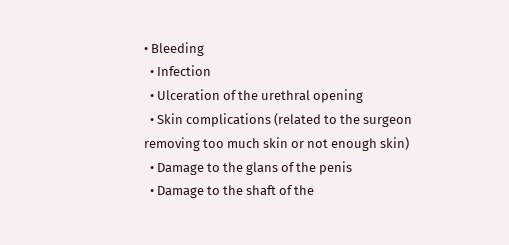• Bleeding
  • Infection
  • Ulceration of the urethral opening
  • Skin complications (related to the surgeon removing too much skin or not enough skin)
  • Damage to the glans of the penis
  • Damage to the shaft of the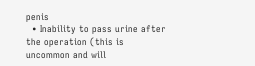penis
  • Inability to pass urine after the operation (this is uncommon and will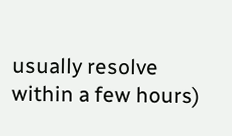usually resolve within a few hours)